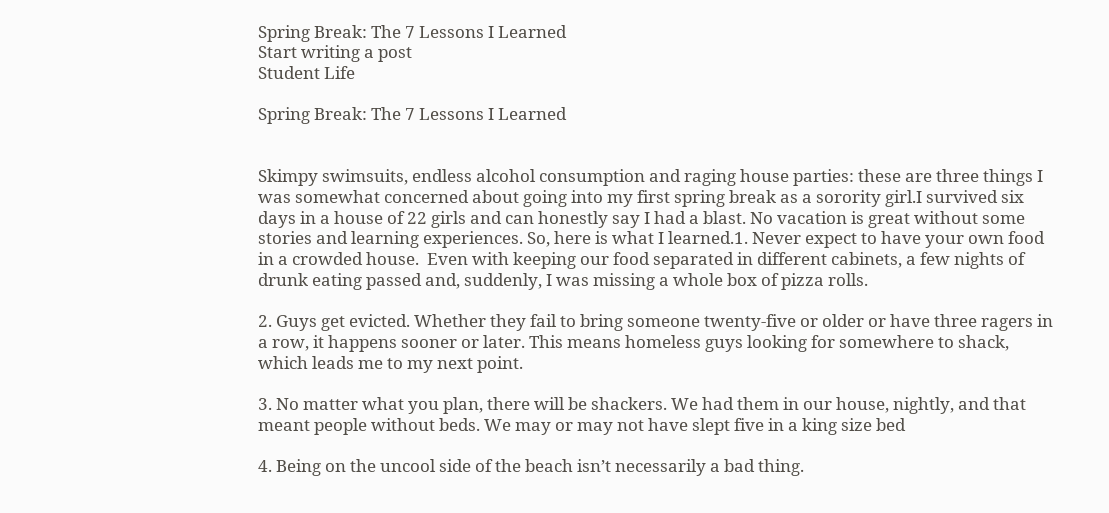Spring Break: The 7 Lessons I Learned
Start writing a post
Student Life

Spring Break: The 7 Lessons I Learned


Skimpy swimsuits, endless alcohol consumption and raging house parties: these are three things I was somewhat concerned about going into my first spring break as a sorority girl.I survived six days in a house of 22 girls and can honestly say I had a blast. No vacation is great without some stories and learning experiences. So, here is what I learned.1. Never expect to have your own food in a crowded house.  Even with keeping our food separated in different cabinets, a few nights of drunk eating passed and, suddenly, I was missing a whole box of pizza rolls.

2. Guys get evicted. Whether they fail to bring someone twenty-five or older or have three ragers in a row, it happens sooner or later. This means homeless guys looking for somewhere to shack, which leads me to my next point.

3. No matter what you plan, there will be shackers. We had them in our house, nightly, and that meant people without beds. We may or may not have slept five in a king size bed

4. Being on the uncool side of the beach isn’t necessarily a bad thing.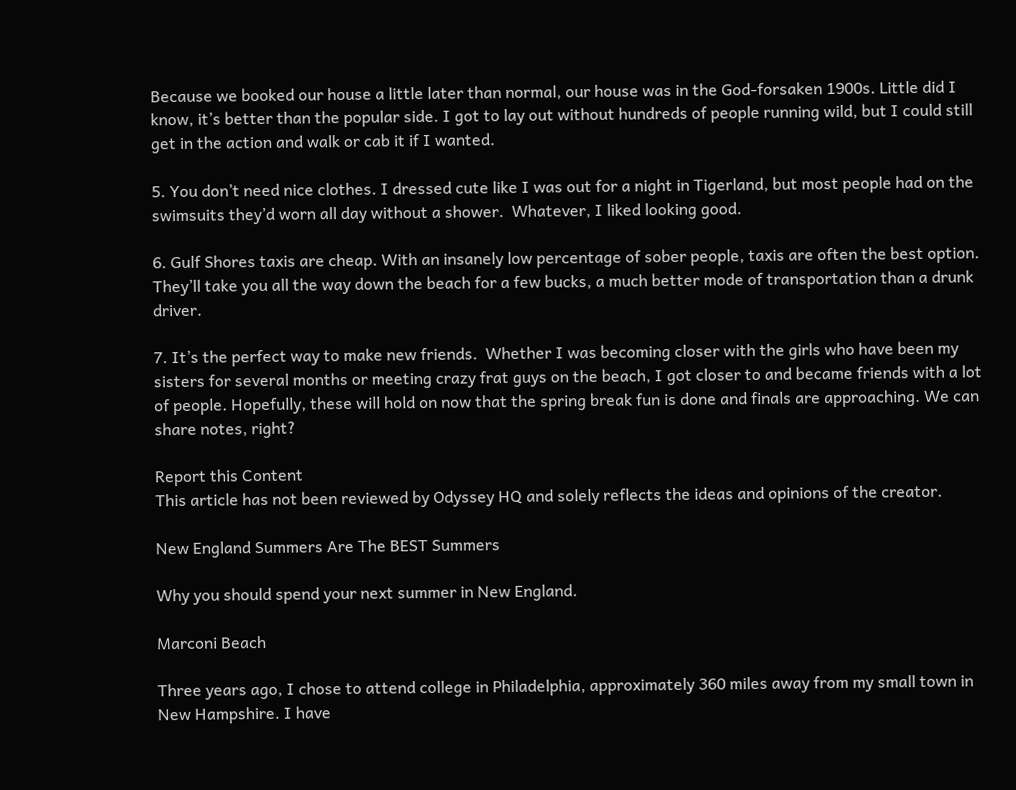Because we booked our house a little later than normal, our house was in the God-forsaken 1900s. Little did I know, it’s better than the popular side. I got to lay out without hundreds of people running wild, but I could still get in the action and walk or cab it if I wanted.

5. You don’t need nice clothes. I dressed cute like I was out for a night in Tigerland, but most people had on the swimsuits they’d worn all day without a shower.  Whatever, I liked looking good.

6. Gulf Shores taxis are cheap. With an insanely low percentage of sober people, taxis are often the best option. They’ll take you all the way down the beach for a few bucks, a much better mode of transportation than a drunk driver.

7. It’s the perfect way to make new friends.  Whether I was becoming closer with the girls who have been my sisters for several months or meeting crazy frat guys on the beach, I got closer to and became friends with a lot of people. Hopefully, these will hold on now that the spring break fun is done and finals are approaching. We can share notes, right?

Report this Content
This article has not been reviewed by Odyssey HQ and solely reflects the ideas and opinions of the creator.

New England Summers Are The BEST Summers

Why you should spend your next summer in New England.

Marconi Beach

Three years ago, I chose to attend college in Philadelphia, approximately 360 miles away from my small town in New Hampshire. I have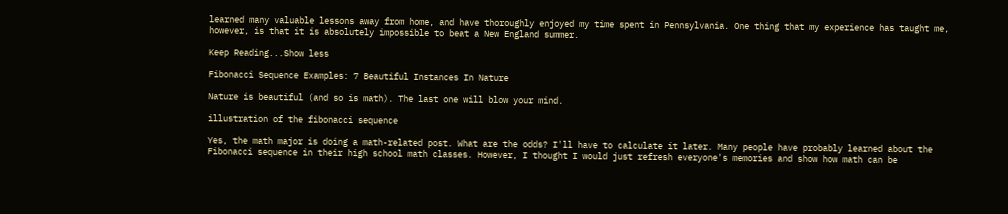learned many valuable lessons away from home, and have thoroughly enjoyed my time spent in Pennsylvania. One thing that my experience has taught me, however, is that it is absolutely impossible to beat a New England summer.

Keep Reading...Show less

Fibonacci Sequence Examples: 7 Beautiful Instances In Nature

Nature is beautiful (and so is math). The last one will blow your mind.

illustration of the fibonacci sequence

Yes, the math major is doing a math-related post. What are the odds? I'll have to calculate it later. Many people have probably learned about the Fibonacci sequence in their high school math classes. However, I thought I would just refresh everyone's memories and show how math can be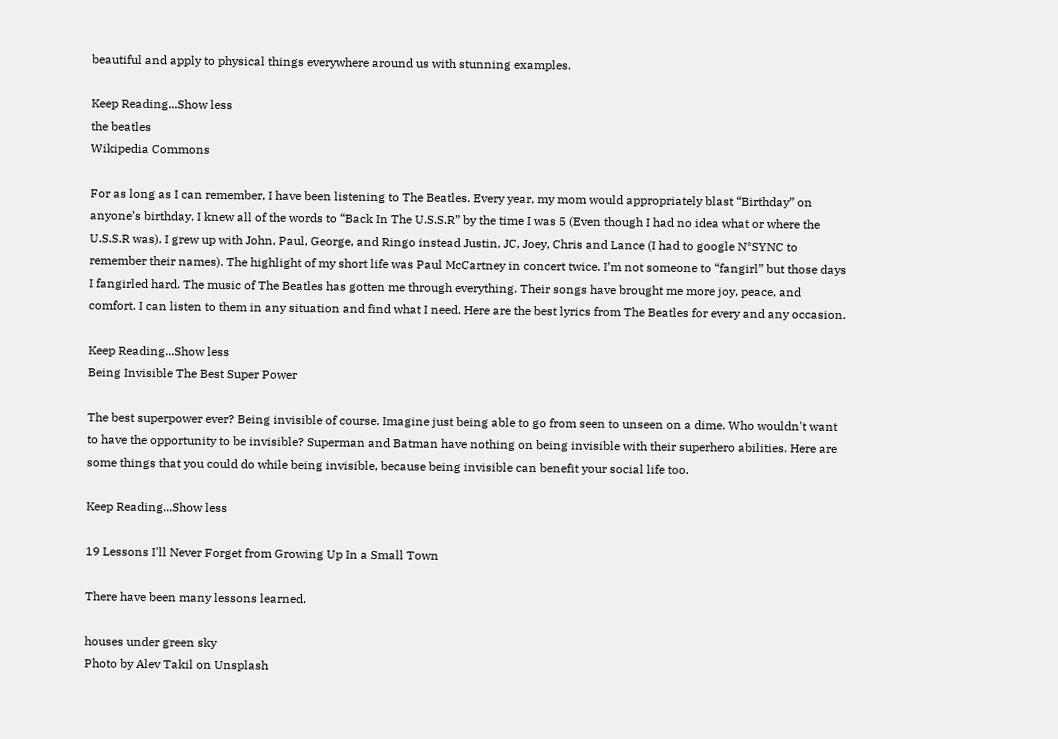beautiful and apply to physical things everywhere around us with stunning examples.

Keep Reading...Show less
the beatles
Wikipedia Commons

For as long as I can remember, I have been listening to The Beatles. Every year, my mom would appropriately blast “Birthday” on anyone’s birthday. I knew all of the words to “Back In The U.S.S.R” by the time I was 5 (Even though I had no idea what or where the U.S.S.R was). I grew up with John, Paul, George, and Ringo instead Justin, JC, Joey, Chris and Lance (I had to google N*SYNC to remember their names). The highlight of my short life was Paul McCartney in concert twice. I’m not someone to “fangirl” but those days I fangirled hard. The music of The Beatles has gotten me through everything. Their songs have brought me more joy, peace, and comfort. I can listen to them in any situation and find what I need. Here are the best lyrics from The Beatles for every and any occasion.

Keep Reading...Show less
Being Invisible The Best Super Power

The best superpower ever? Being invisible of course. Imagine just being able to go from seen to unseen on a dime. Who wouldn't want to have the opportunity to be invisible? Superman and Batman have nothing on being invisible with their superhero abilities. Here are some things that you could do while being invisible, because being invisible can benefit your social life too.

Keep Reading...Show less

19 Lessons I'll Never Forget from Growing Up In a Small Town

There have been many lessons learned.

houses under green sky
Photo by Alev Takil on Unsplash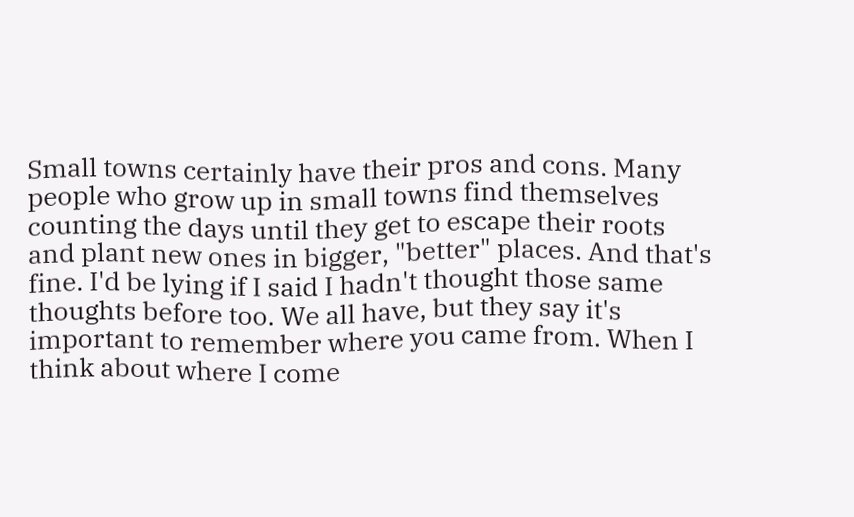Small towns certainly have their pros and cons. Many people who grow up in small towns find themselves counting the days until they get to escape their roots and plant new ones in bigger, "better" places. And that's fine. I'd be lying if I said I hadn't thought those same thoughts before too. We all have, but they say it's important to remember where you came from. When I think about where I come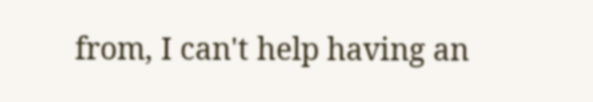from, I can't help having an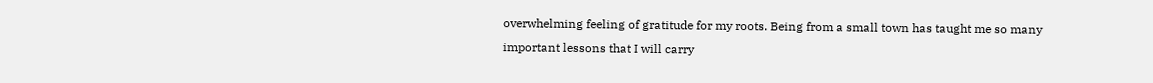overwhelming feeling of gratitude for my roots. Being from a small town has taught me so many important lessons that I will carry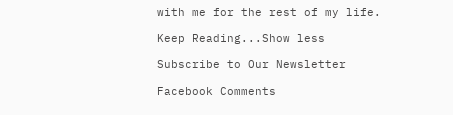with me for the rest of my life.

Keep Reading...Show less

Subscribe to Our Newsletter

Facebook Comments